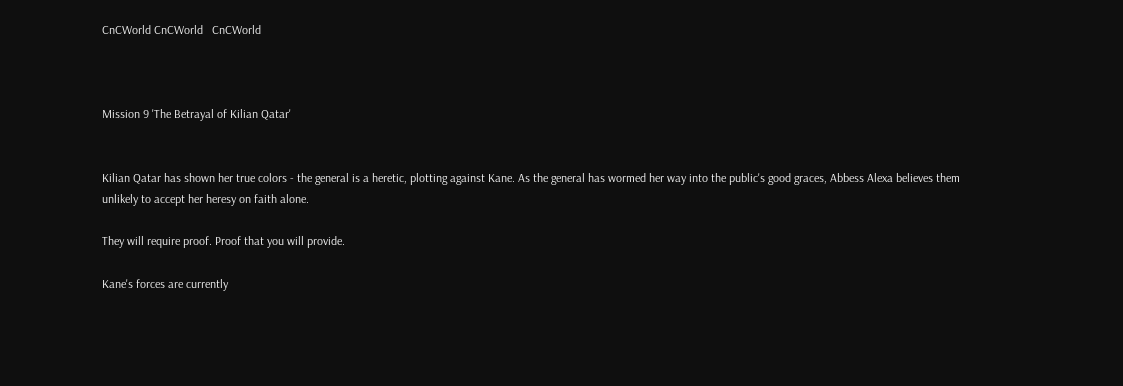CnCWorld CnCWorld   CnCWorld



Mission 9 'The Betrayal of Kilian Qatar'


Kilian Qatar has shown her true colors - the general is a heretic, plotting against Kane. As the general has wormed her way into the public's good graces, Abbess Alexa believes them unlikely to accept her heresy on faith alone.

They will require proof. Proof that you will provide.

Kane's forces are currently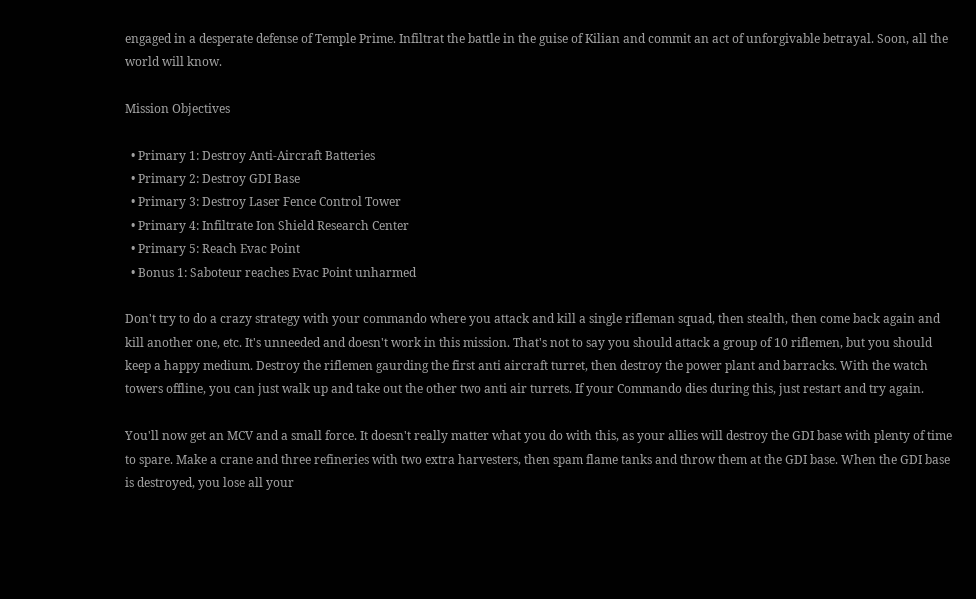engaged in a desperate defense of Temple Prime. Infiltrat the battle in the guise of Kilian and commit an act of unforgivable betrayal. Soon, all the world will know.

Mission Objectives

  • Primary 1: Destroy Anti-Aircraft Batteries
  • Primary 2: Destroy GDI Base
  • Primary 3: Destroy Laser Fence Control Tower
  • Primary 4: Infiltrate Ion Shield Research Center
  • Primary 5: Reach Evac Point
  • Bonus 1: Saboteur reaches Evac Point unharmed

Don't try to do a crazy strategy with your commando where you attack and kill a single rifleman squad, then stealth, then come back again and kill another one, etc. It's unneeded and doesn't work in this mission. That's not to say you should attack a group of 10 riflemen, but you should keep a happy medium. Destroy the riflemen gaurding the first anti aircraft turret, then destroy the power plant and barracks. With the watch towers offline, you can just walk up and take out the other two anti air turrets. If your Commando dies during this, just restart and try again.

You'll now get an MCV and a small force. It doesn't really matter what you do with this, as your allies will destroy the GDI base with plenty of time to spare. Make a crane and three refineries with two extra harvesters, then spam flame tanks and throw them at the GDI base. When the GDI base is destroyed, you lose all your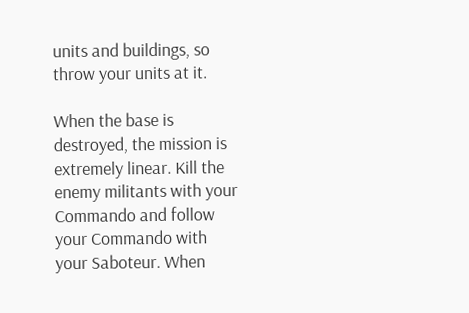units and buildings, so throw your units at it.

When the base is destroyed, the mission is extremely linear. Kill the enemy militants with your Commando and follow your Commando with your Saboteur. When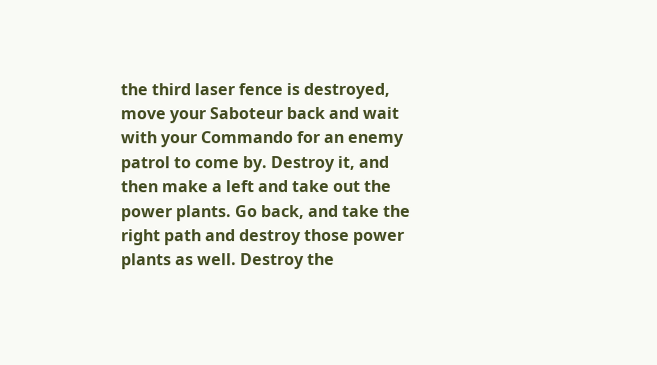the third laser fence is destroyed, move your Saboteur back and wait with your Commando for an enemy patrol to come by. Destroy it, and then make a left and take out the power plants. Go back, and take the right path and destroy those power plants as well. Destroy the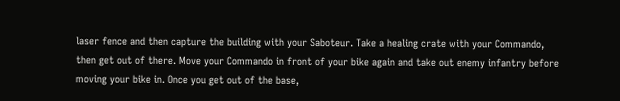laser fence and then capture the building with your Saboteur. Take a healing crate with your Commando, then get out of there. Move your Commando in front of your bike again and take out enemy infantry before moving your bike in. Once you get out of the base,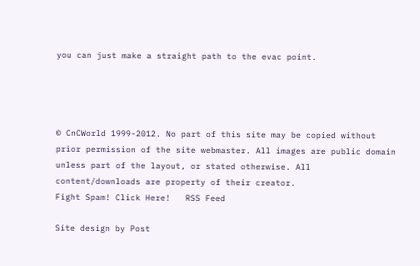you can just make a straight path to the evac point.




© CnCWorld 1999-2012. No part of this site may be copied without prior permission of the site webmaster. All images are public domain unless part of the layout, or stated otherwise. All content/downloads are property of their creator.
Fight Spam! Click Here!   RSS Feed

Site design by Post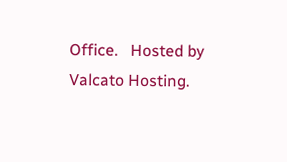Office.   Hosted by Valcato Hosting.